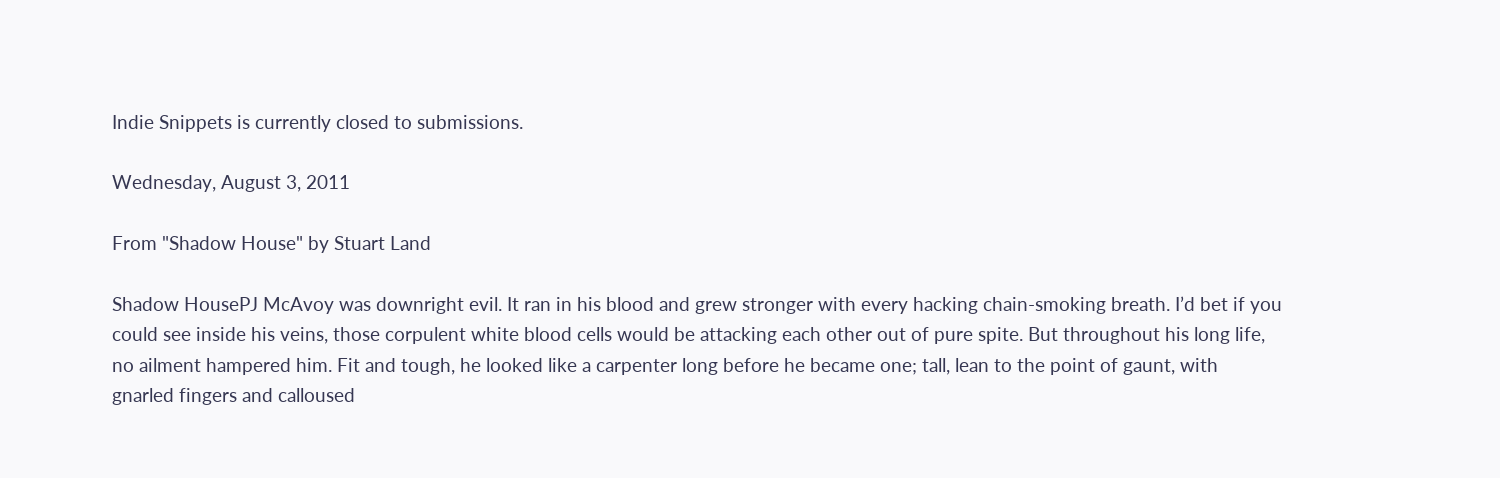Indie Snippets is currently closed to submissions.

Wednesday, August 3, 2011

From "Shadow House" by Stuart Land

Shadow HousePJ McAvoy was downright evil. It ran in his blood and grew stronger with every hacking chain-smoking breath. I’d bet if you could see inside his veins, those corpulent white blood cells would be attacking each other out of pure spite. But throughout his long life, no ailment hampered him. Fit and tough, he looked like a carpenter long before he became one; tall, lean to the point of gaunt, with gnarled fingers and calloused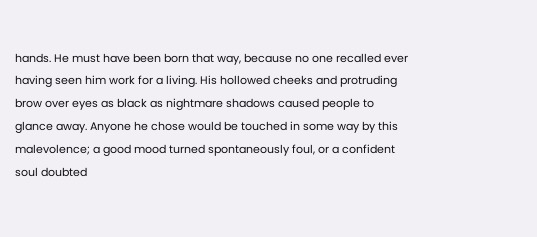hands. He must have been born that way, because no one recalled ever having seen him work for a living. His hollowed cheeks and protruding brow over eyes as black as nightmare shadows caused people to glance away. Anyone he chose would be touched in some way by this malevolence; a good mood turned spontaneously foul, or a confident soul doubted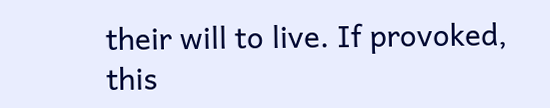their will to live. If provoked, this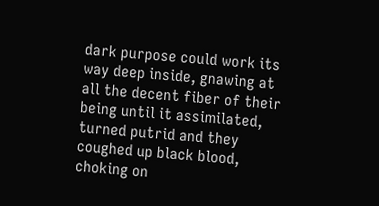dark purpose could work its way deep inside, gnawing at all the decent fiber of their being until it assimilated, turned putrid and they coughed up black blood, choking on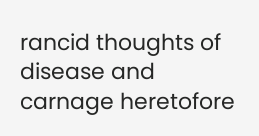rancid thoughts of disease and carnage heretofore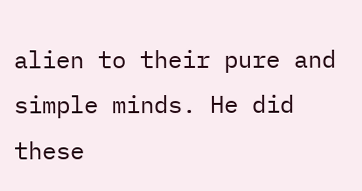alien to their pure and simple minds. He did these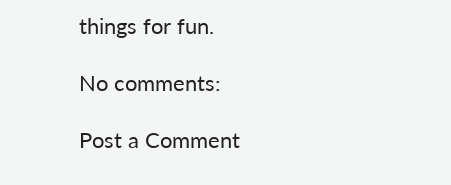things for fun.

No comments:

Post a Comment